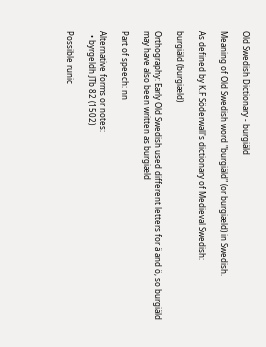Old Swedish Dictionary - burgiäld

Meaning of Old Swedish word "burgiäld" (or burgiæld) in Swedish.

As defined by K.F Söderwall's dictionary of Medieval Swedish:

burgiäld (burgiæld)

Orthography: Early Old Swedish used different letters for ä and ö, so burgiäld may have also been written as burgiæld

Part of speech: nn

Alternative forms or notes:
  • byrgeldh JTb 82 (1502)

Possible runic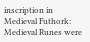inscription in Medieval Futhork:
Medieval Runes were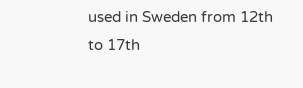used in Sweden from 12th to 17th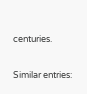centuries.

Similar entries: